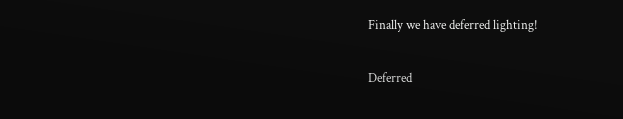Finally we have deferred lighting!

Deferred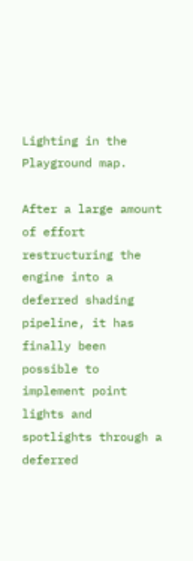Lighting in the Playground map.

After a large amount of effort restructuring the engine into a deferred shading pipeline, it has finally been possible to implement point lights and spotlights through a deferred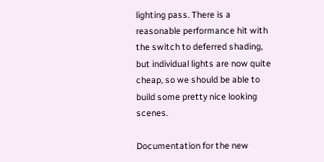lighting pass. There is a reasonable performance hit with the switch to deferred shading, but individual lights are now quite cheap, so we should be able to build some pretty nice looking scenes.

Documentation for the new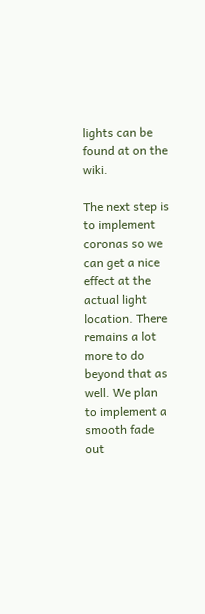lights can be found at on the wiki.

The next step is to implement coronas so we can get a nice effect at the actual light location. There remains a lot more to do beyond that as well. We plan to implement a smooth fade out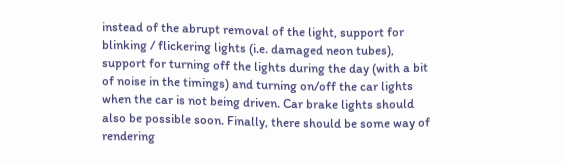instead of the abrupt removal of the light, support for blinking / flickering lights (i.e. damaged neon tubes), support for turning off the lights during the day (with a bit of noise in the timings) and turning on/off the car lights when the car is not being driven. Car brake lights should also be possible soon. Finally, there should be some way of rendering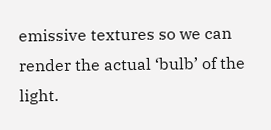emissive textures so we can render the actual ‘bulb’ of the light.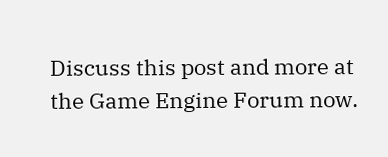Discuss this post and more at the Game Engine Forum now.